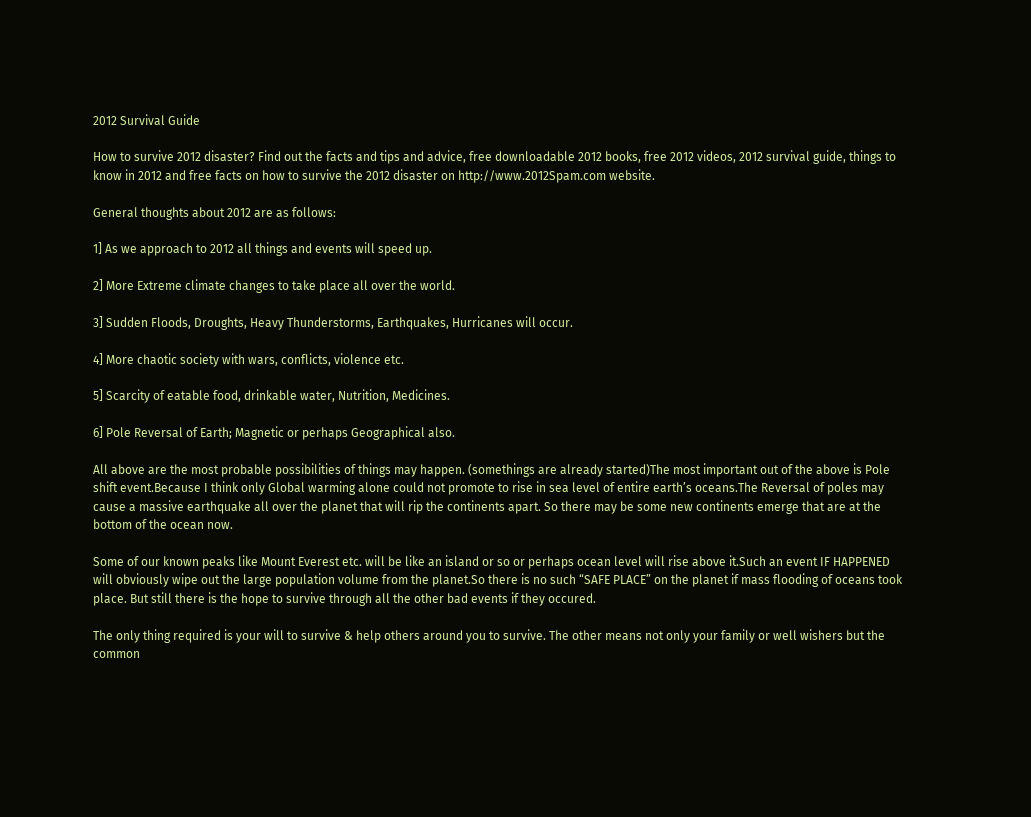2012 Survival Guide

How to survive 2012 disaster? Find out the facts and tips and advice, free downloadable 2012 books, free 2012 videos, 2012 survival guide, things to know in 2012 and free facts on how to survive the 2012 disaster on http://www.2012Spam.com website.

General thoughts about 2012 are as follows:

1] As we approach to 2012 all things and events will speed up.

2] More Extreme climate changes to take place all over the world.

3] Sudden Floods, Droughts, Heavy Thunderstorms, Earthquakes, Hurricanes will occur.

4] More chaotic society with wars, conflicts, violence etc.

5] Scarcity of eatable food, drinkable water, Nutrition, Medicines.

6] Pole Reversal of Earth; Magnetic or perhaps Geographical also.

All above are the most probable possibilities of things may happen. (somethings are already started)The most important out of the above is Pole shift event.Because I think only Global warming alone could not promote to rise in sea level of entire earth’s oceans.The Reversal of poles may cause a massive earthquake all over the planet that will rip the continents apart. So there may be some new continents emerge that are at the bottom of the ocean now.

Some of our known peaks like Mount Everest etc. will be like an island or so or perhaps ocean level will rise above it.Such an event IF HAPPENED will obviously wipe out the large population volume from the planet.So there is no such “SAFE PLACE” on the planet if mass flooding of oceans took place. But still there is the hope to survive through all the other bad events if they occured.

The only thing required is your will to survive & help others around you to survive. The other means not only your family or well wishers but the common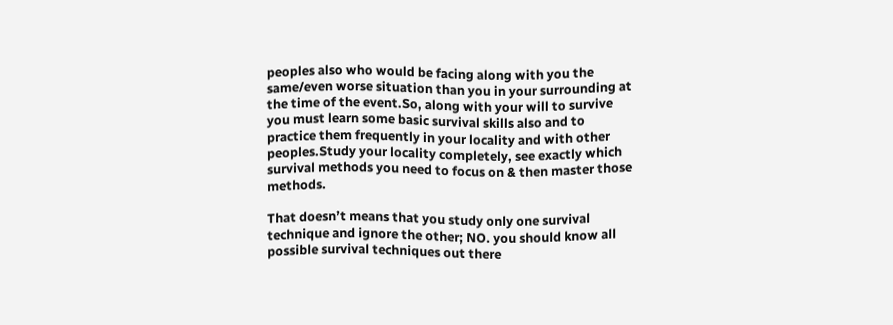peoples also who would be facing along with you the same/even worse situation than you in your surrounding at the time of the event.So, along with your will to survive you must learn some basic survival skills also and to practice them frequently in your locality and with other peoples.Study your locality completely, see exactly which survival methods you need to focus on & then master those methods.

That doesn’t means that you study only one survival technique and ignore the other; NO. you should know all possible survival techniques out there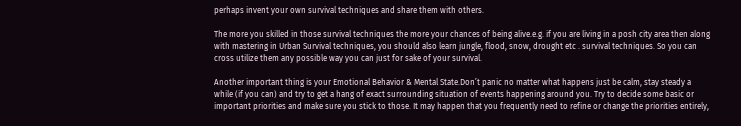perhaps invent your own survival techniques and share them with others.

The more you skilled in those survival techniques the more your chances of being alive.e.g. if you are living in a posh city area then along with mastering in Urban Survival techniques, you should also learn jungle, flood, snow, drought etc . survival techniques. So you can cross utilize them any possible way you can just for sake of your survival.

Another important thing is your Emotional Behavior & Mental State.Don’t panic no matter what happens just be calm, stay steady a while (if you can) and try to get a hang of exact surrounding situation of events happening around you. Try to decide some basic or important priorities and make sure you stick to those. It may happen that you frequently need to refine or change the priorities entirely,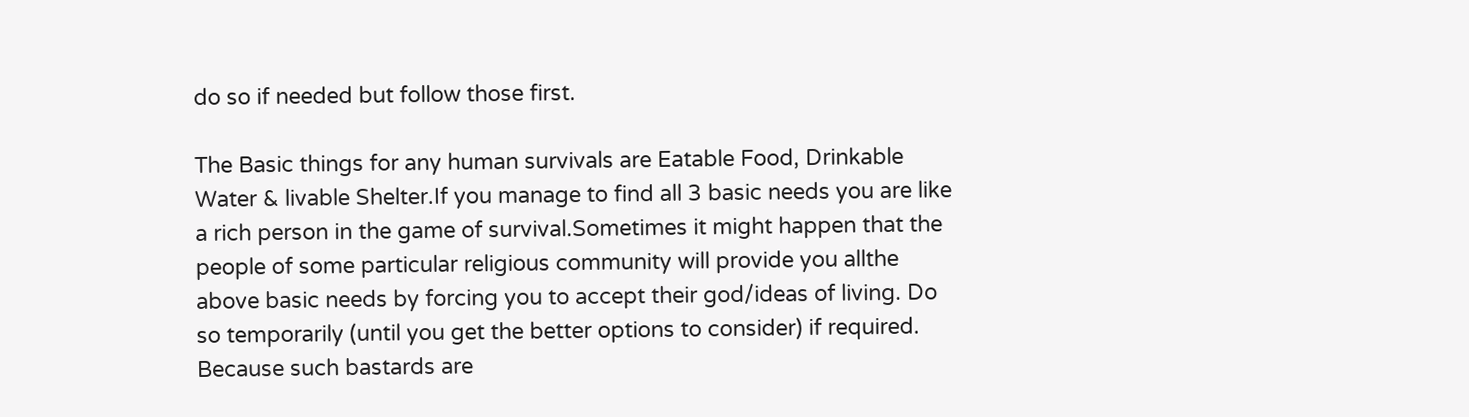do so if needed but follow those first.

The Basic things for any human survivals are Eatable Food, Drinkable Water & livable Shelter.If you manage to find all 3 basic needs you are like a rich person in the game of survival.Sometimes it might happen that the people of some particular religious community will provide you allthe above basic needs by forcing you to accept their god/ideas of living. Do so temporarily (until you get the better options to consider) if required. Because such bastards are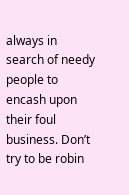always in search of needy people to encash upon their foul business. Don’t try to be robin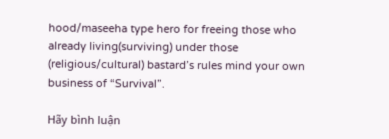hood/maseeha type hero for freeing those who already living(surviving) under those (religious/cultural) bastard’s rules mind your own business of “Survival”.

Hãy bình luận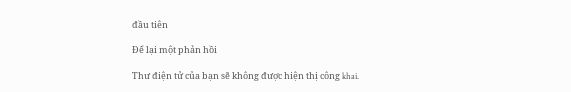đầu tiên

Để lại một phản hồi

Thư điện tử của bạn sẽ không được hiện thị công khai.